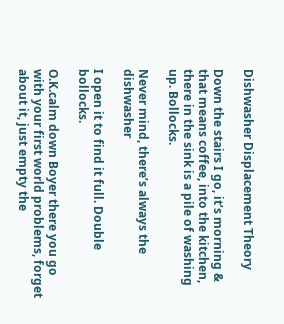Dishwasher Displacement Theory

Down the stairs I go, it’s morning & that means coffee, into the kitchen, there in the sink is a pile of washing up. Bollocks.

Never mind, there’s always the dishwasher

I open it to find it full. Double bollocks.

O.K.calm down Boyer there you go with your first world problems, forget about it, just empty the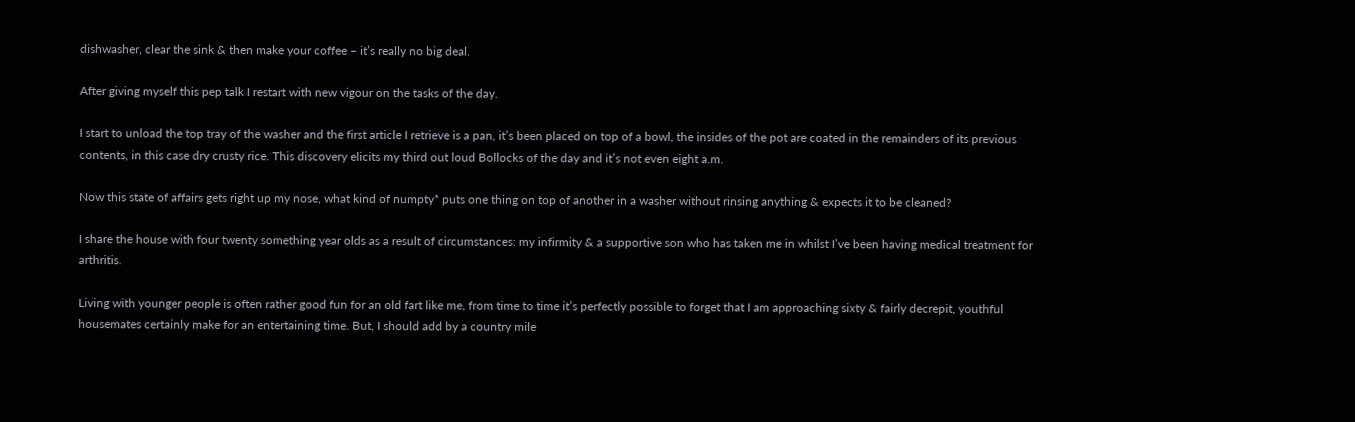dishwasher, clear the sink & then make your coffee – it’s really no big deal.

After giving myself this pep talk I restart with new vigour on the tasks of the day.

I start to unload the top tray of the washer and the first article I retrieve is a pan, it’s been placed on top of a bowl, the insides of the pot are coated in the remainders of its previous contents, in this case dry crusty rice. This discovery elicits my third out loud Bollocks of the day and it’s not even eight a.m.

Now this state of affairs gets right up my nose, what kind of numpty* puts one thing on top of another in a washer without rinsing anything & expects it to be cleaned?

I share the house with four twenty something year olds as a result of circumstances: my infirmity & a supportive son who has taken me in whilst I’ve been having medical treatment for arthritis.

Living with younger people is often rather good fun for an old fart like me, from time to time it’s perfectly possible to forget that I am approaching sixty & fairly decrepit, youthful housemates certainly make for an entertaining time. But, I should add by a country mile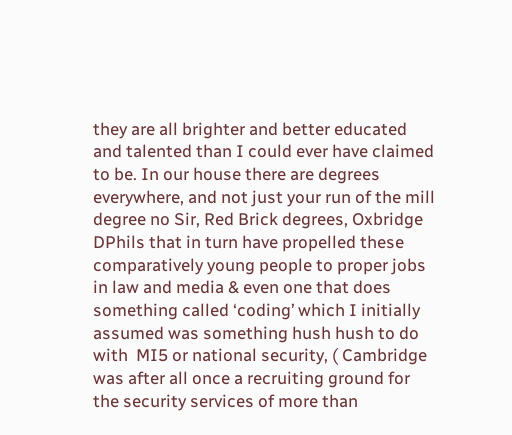they are all brighter and better educated and talented than I could ever have claimed to be. In our house there are degrees everywhere, and not just your run of the mill degree no Sir, Red Brick degrees, Oxbridge DPhils that in turn have propelled these comparatively young people to proper jobs in law and media & even one that does something called ‘coding’ which I initially assumed was something hush hush to do with  MI5 or national security, ( Cambridge was after all once a recruiting ground for the security services of more than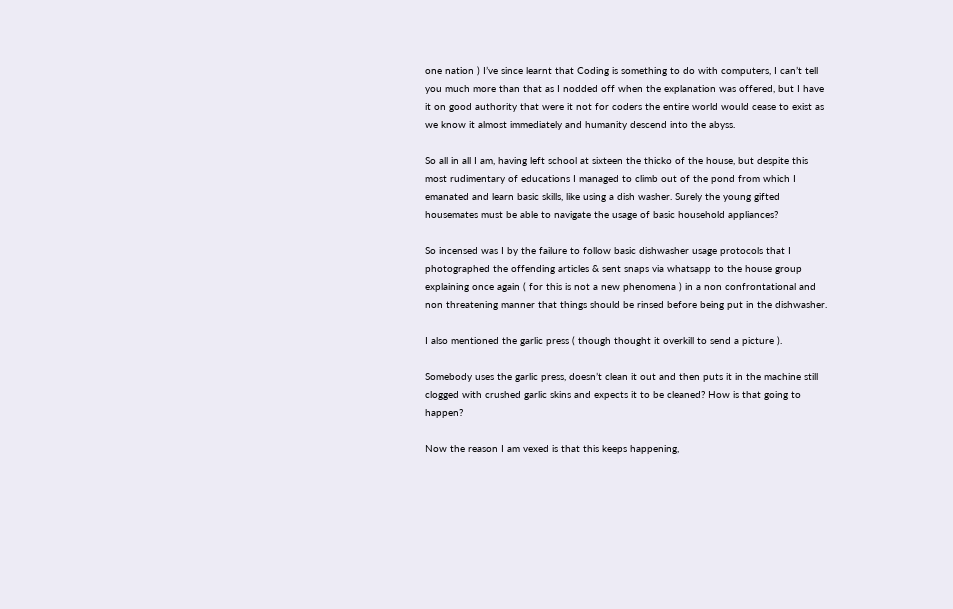one nation ) I’ve since learnt that Coding is something to do with computers, I can’t tell you much more than that as I nodded off when the explanation was offered, but I have it on good authority that were it not for coders the entire world would cease to exist as we know it almost immediately and humanity descend into the abyss.

So all in all I am, having left school at sixteen the thicko of the house, but despite this most rudimentary of educations I managed to climb out of the pond from which I emanated and learn basic skills, like using a dish washer. Surely the young gifted housemates must be able to navigate the usage of basic household appliances?

So incensed was I by the failure to follow basic dishwasher usage protocols that I photographed the offending articles & sent snaps via whatsapp to the house group explaining once again ( for this is not a new phenomena ) in a non confrontational and non threatening manner that things should be rinsed before being put in the dishwasher.

I also mentioned the garlic press ( though thought it overkill to send a picture ).

Somebody uses the garlic press, doesn’t clean it out and then puts it in the machine still clogged with crushed garlic skins and expects it to be cleaned? How is that going to happen?

Now the reason I am vexed is that this keeps happening,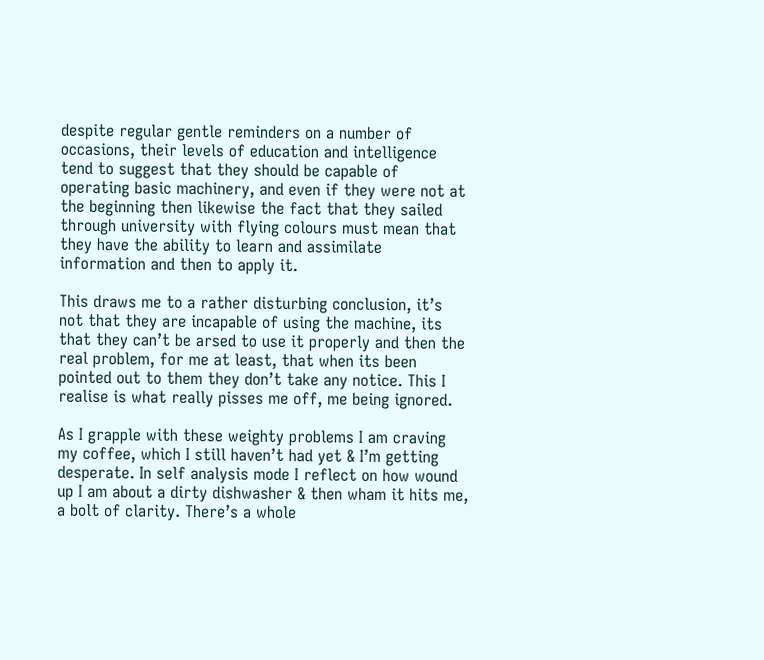despite regular gentle reminders on a number of occasions, their levels of education and intelligence tend to suggest that they should be capable of operating basic machinery, and even if they were not at the beginning then likewise the fact that they sailed through university with flying colours must mean that they have the ability to learn and assimilate information and then to apply it.

This draws me to a rather disturbing conclusion, it’s not that they are incapable of using the machine, its that they can’t be arsed to use it properly and then the real problem, for me at least, that when its been pointed out to them they don’t take any notice. This I realise is what really pisses me off, me being ignored.

As I grapple with these weighty problems I am craving my coffee, which I still haven’t had yet & I’m getting desperate. In self analysis mode I reflect on how wound up I am about a dirty dishwasher & then wham it hits me, a bolt of clarity. There’s a whole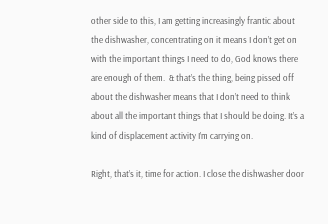other side to this, I am getting increasingly frantic about the dishwasher, concentrating on it means I don’t get on with the important things I need to do, God knows there are enough of them.  & that’s the thing, being pissed off about the dishwasher means that I don’t need to think about all the important things that I should be doing. It’s a kind of displacement activity I’m carrying on.

Right, that’s it, time for action. I close the dishwasher door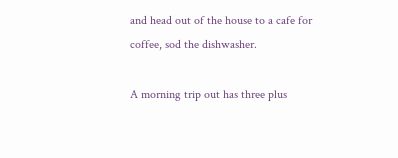and head out of the house to a cafe for coffee, sod the dishwasher.

A morning trip out has three plus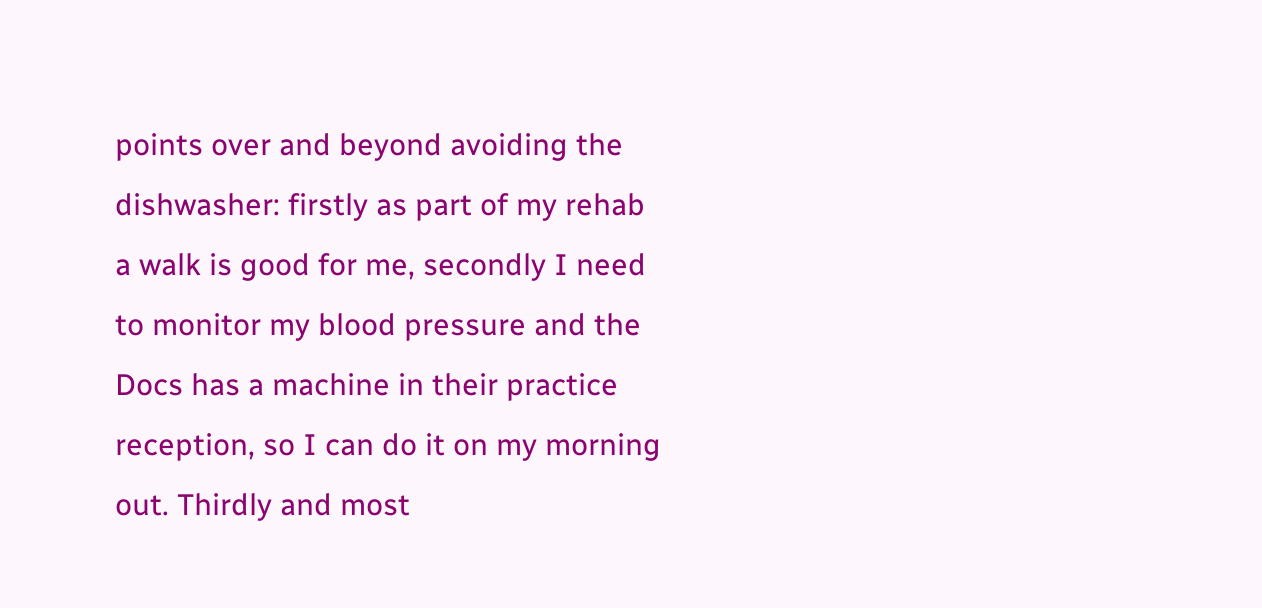points over and beyond avoiding the dishwasher: firstly as part of my rehab a walk is good for me, secondly I need to monitor my blood pressure and the Docs has a machine in their practice reception, so I can do it on my morning out. Thirdly and most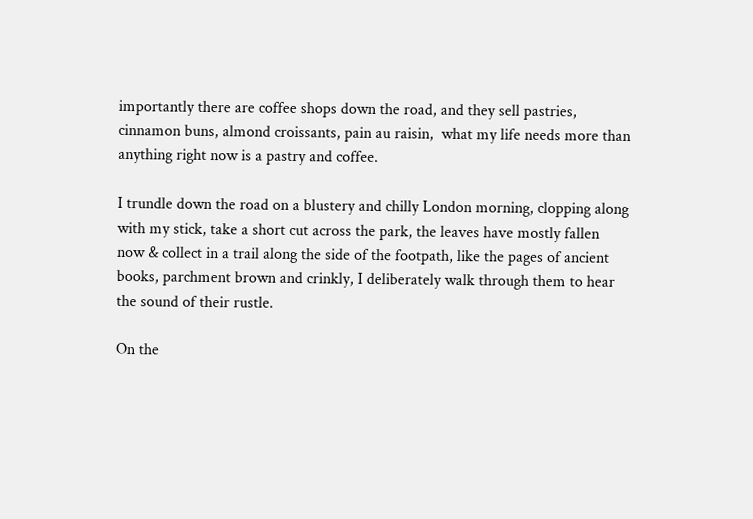importantly there are coffee shops down the road, and they sell pastries, cinnamon buns, almond croissants, pain au raisin,  what my life needs more than anything right now is a pastry and coffee.

I trundle down the road on a blustery and chilly London morning, clopping along with my stick, take a short cut across the park, the leaves have mostly fallen now & collect in a trail along the side of the footpath, like the pages of ancient books, parchment brown and crinkly, I deliberately walk through them to hear the sound of their rustle.

On the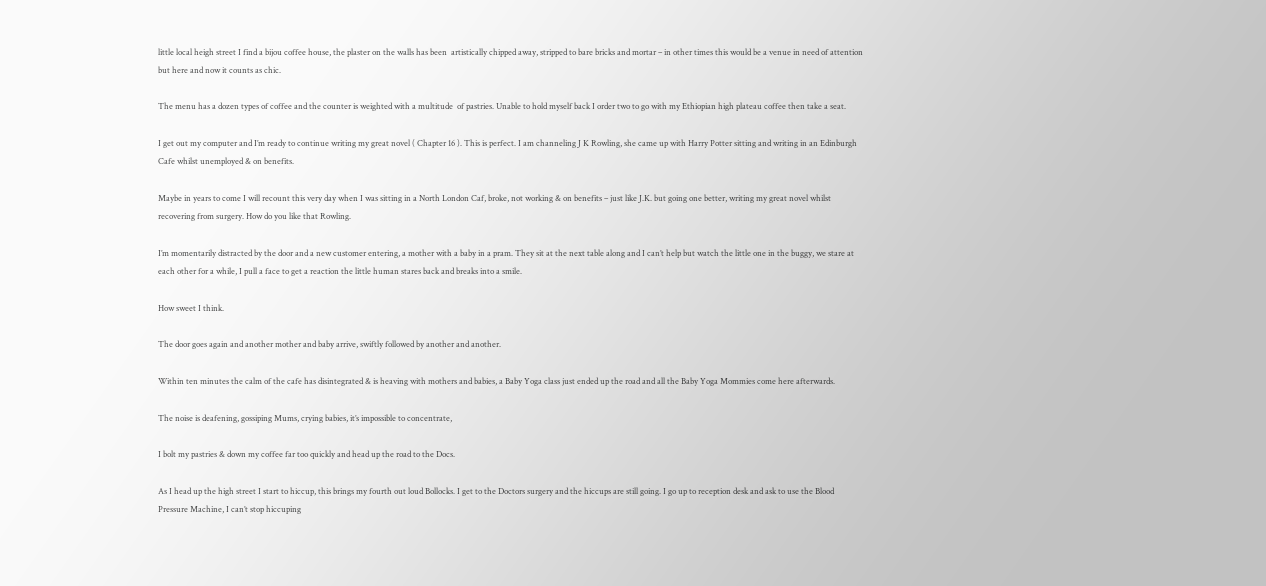little local heigh street I find a bijou coffee house, the plaster on the walls has been  artistically chipped away, stripped to bare bricks and mortar – in other times this would be a venue in need of attention but here and now it counts as chic.

The menu has a dozen types of coffee and the counter is weighted with a multitude  of pastries. Unable to hold myself back I order two to go with my Ethiopian high plateau coffee then take a seat.

I get out my computer and I’m ready to continue writing my great novel ( Chapter 16 ). This is perfect. I am channeling J K Rowling, she came up with Harry Potter sitting and writing in an Edinburgh Cafe whilst unemployed & on benefits.

Maybe in years to come I will recount this very day when I was sitting in a North London Caf, broke, not working & on benefits – just like J.K. but going one better, writing my great novel whilst recovering from surgery. How do you like that Rowling.

I’m momentarily distracted by the door and a new customer entering, a mother with a baby in a pram. They sit at the next table along and I can’t help but watch the little one in the buggy, we stare at each other for a while, I pull a face to get a reaction the little human stares back and breaks into a smile.

How sweet I think.

The door goes again and another mother and baby arrive, swiftly followed by another and another.

Within ten minutes the calm of the cafe has disintegrated & is heaving with mothers and babies, a Baby Yoga class just ended up the road and all the Baby Yoga Mommies come here afterwards.

The noise is deafening, gossiping Mums, crying babies, it’s impossible to concentrate,

I bolt my pastries & down my coffee far too quickly and head up the road to the Docs.

As I head up the high street I start to hiccup, this brings my fourth out loud Bollocks. I get to the Doctors surgery and the hiccups are still going. I go up to reception desk and ask to use the Blood Pressure Machine, I can’t stop hiccuping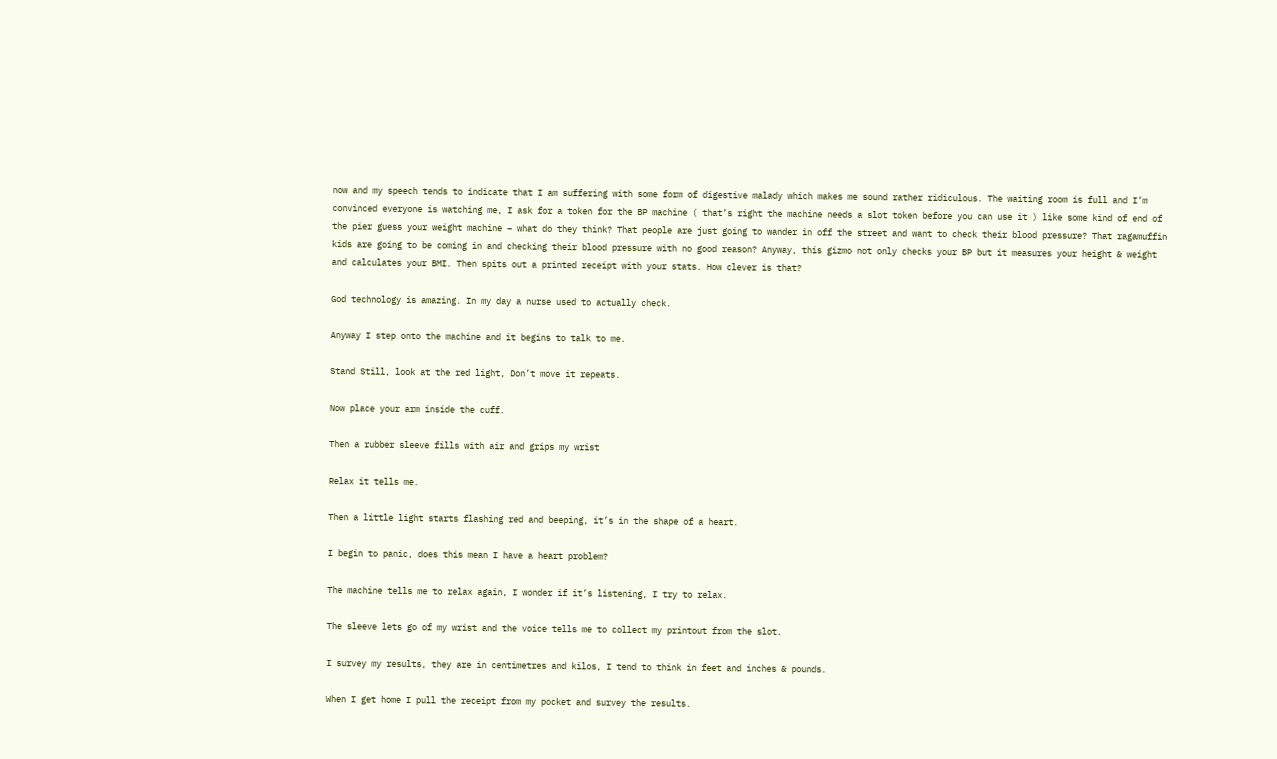now and my speech tends to indicate that I am suffering with some form of digestive malady which makes me sound rather ridiculous. The waiting room is full and I’m convinced everyone is watching me, I ask for a token for the BP machine ( that’s right the machine needs a slot token before you can use it ) like some kind of end of the pier guess your weight machine – what do they think? That people are just going to wander in off the street and want to check their blood pressure? That ragamuffin kids are going to be coming in and checking their blood pressure with no good reason? Anyway, this gizmo not only checks your BP but it measures your height & weight and calculates your BMI. Then spits out a printed receipt with your stats. How clever is that?

God technology is amazing. In my day a nurse used to actually check.

Anyway I step onto the machine and it begins to talk to me.

Stand Still, look at the red light, Don’t move it repeats.

Now place your arm inside the cuff.

Then a rubber sleeve fills with air and grips my wrist

Relax it tells me.

Then a little light starts flashing red and beeping, it’s in the shape of a heart.

I begin to panic, does this mean I have a heart problem?

The machine tells me to relax again, I wonder if it’s listening, I try to relax.

The sleeve lets go of my wrist and the voice tells me to collect my printout from the slot.

I survey my results, they are in centimetres and kilos, I tend to think in feet and inches & pounds.

When I get home I pull the receipt from my pocket and survey the results.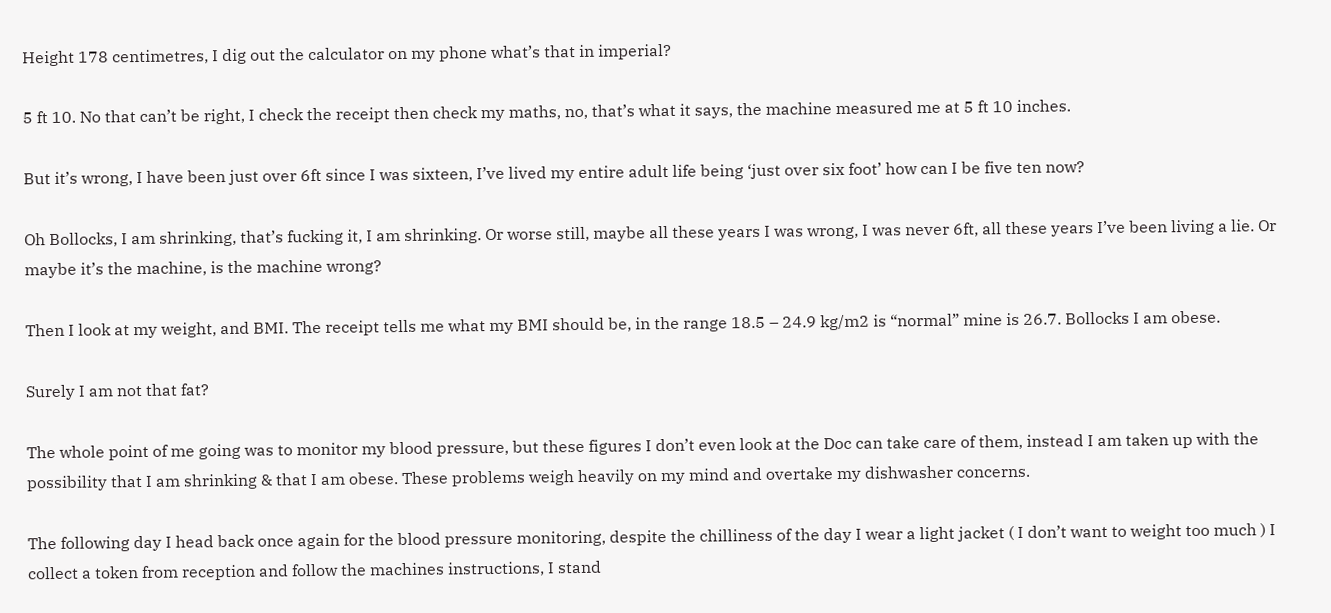Height 178 centimetres, I dig out the calculator on my phone what’s that in imperial?

5 ft 10. No that can’t be right, I check the receipt then check my maths, no, that’s what it says, the machine measured me at 5 ft 10 inches.

But it’s wrong, I have been just over 6ft since I was sixteen, I’ve lived my entire adult life being ‘just over six foot’ how can I be five ten now?

Oh Bollocks, I am shrinking, that’s fucking it, I am shrinking. Or worse still, maybe all these years I was wrong, I was never 6ft, all these years I’ve been living a lie. Or maybe it’s the machine, is the machine wrong?

Then I look at my weight, and BMI. The receipt tells me what my BMI should be, in the range 18.5 – 24.9 kg/m2 is “normal” mine is 26.7. Bollocks I am obese.

Surely I am not that fat?

The whole point of me going was to monitor my blood pressure, but these figures I don’t even look at the Doc can take care of them, instead I am taken up with the possibility that I am shrinking & that I am obese. These problems weigh heavily on my mind and overtake my dishwasher concerns.

The following day I head back once again for the blood pressure monitoring, despite the chilliness of the day I wear a light jacket ( I don’t want to weight too much ) I collect a token from reception and follow the machines instructions, I stand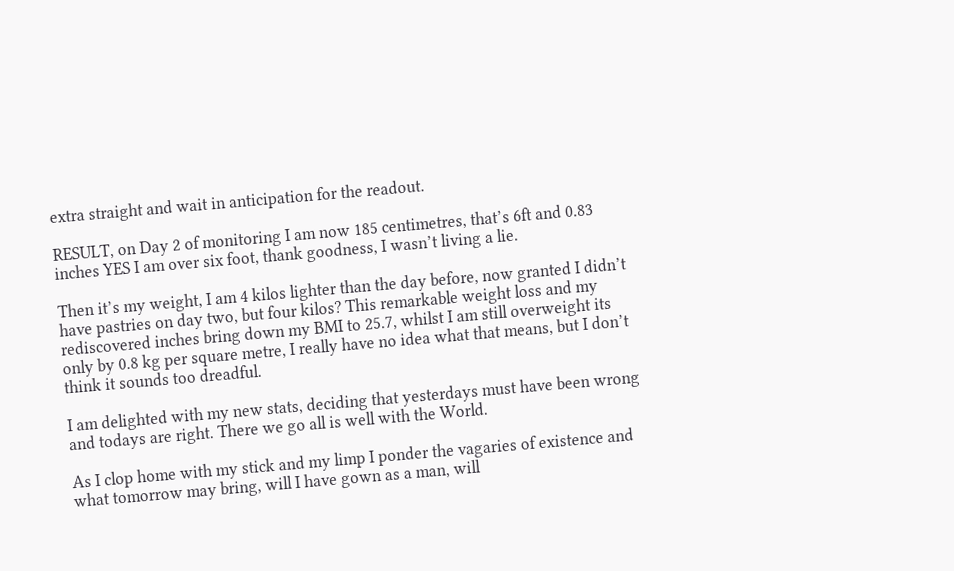extra straight and wait in anticipation for the readout.

RESULT, on Day 2 of monitoring I am now 185 centimetres, that’s 6ft and 0.83 inches YES I am over six foot, thank goodness, I wasn’t living a lie.

Then it’s my weight, I am 4 kilos lighter than the day before, now granted I didn’t have pastries on day two, but four kilos? This remarkable weight loss and my rediscovered inches bring down my BMI to 25.7, whilst I am still overweight its only by 0.8 kg per square metre, I really have no idea what that means, but I don’t think it sounds too dreadful.

I am delighted with my new stats, deciding that yesterdays must have been wrong and todays are right. There we go all is well with the World.

As I clop home with my stick and my limp I ponder the vagaries of existence and what tomorrow may bring, will I have gown as a man, will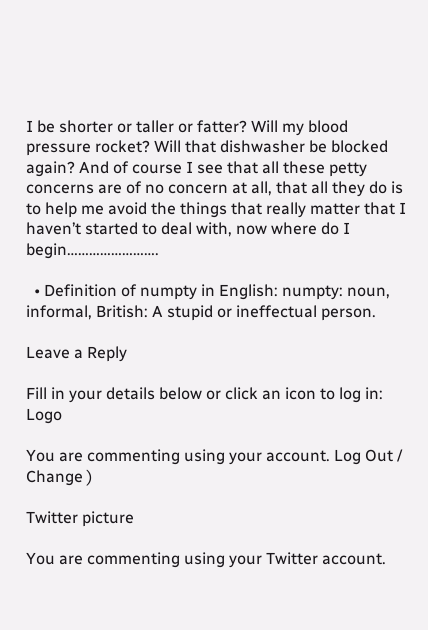I be shorter or taller or fatter? Will my blood pressure rocket? Will that dishwasher be blocked again? And of course I see that all these petty concerns are of no concern at all, that all they do is to help me avoid the things that really matter that I haven’t started to deal with, now where do I begin…………………….

  • Definition of numpty in English: numpty: noun, informal, British: A stupid or ineffectual person.

Leave a Reply

Fill in your details below or click an icon to log in: Logo

You are commenting using your account. Log Out /  Change )

Twitter picture

You are commenting using your Twitter account.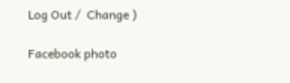Log Out /  Change )

Facebook photo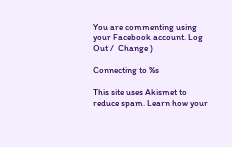You are commenting using your Facebook account. Log Out /  Change )

Connecting to %s

This site uses Akismet to reduce spam. Learn how your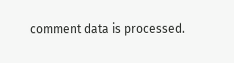comment data is processed.